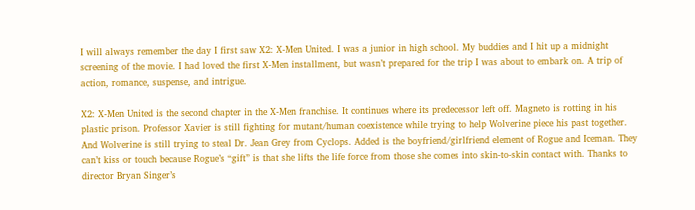I will always remember the day I first saw X2: X-Men United. I was a junior in high school. My buddies and I hit up a midnight screening of the movie. I had loved the first X-Men installment, but wasn’t prepared for the trip I was about to embark on. A trip of action, romance, suspense, and intrigue.

X2: X-Men United is the second chapter in the X-Men franchise. It continues where its predecessor left off. Magneto is rotting in his plastic prison. Professor Xavier is still fighting for mutant/human coexistence while trying to help Wolverine piece his past together. And Wolverine is still trying to steal Dr. Jean Grey from Cyclops. Added is the boyfriend/girlfriend element of Rogue and Iceman. They can’t kiss or touch because Rogue’s “gift” is that she lifts the life force from those she comes into skin-to-skin contact with. Thanks to director Bryan Singer’s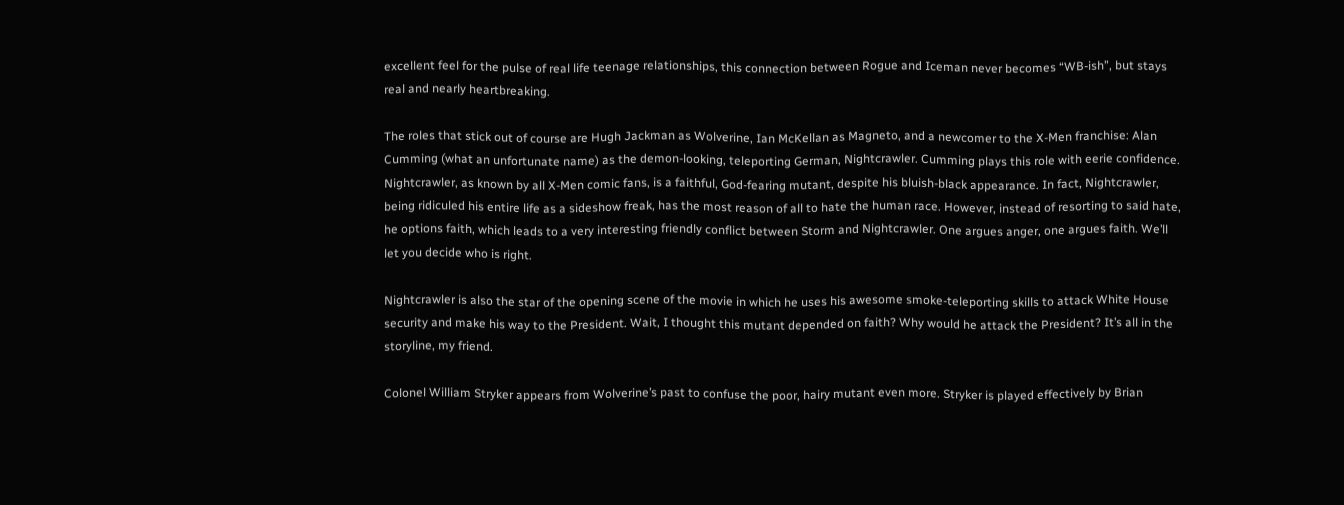excellent feel for the pulse of real life teenage relationships, this connection between Rogue and Iceman never becomes “WB-ish”, but stays real and nearly heartbreaking.

The roles that stick out of course are Hugh Jackman as Wolverine, Ian McKellan as Magneto, and a newcomer to the X-Men franchise: Alan Cumming (what an unfortunate name) as the demon-looking, teleporting German, Nightcrawler. Cumming plays this role with eerie confidence. Nightcrawler, as known by all X-Men comic fans, is a faithful, God-fearing mutant, despite his bluish-black appearance. In fact, Nightcrawler, being ridiculed his entire life as a sideshow freak, has the most reason of all to hate the human race. However, instead of resorting to said hate, he options faith, which leads to a very interesting friendly conflict between Storm and Nightcrawler. One argues anger, one argues faith. We’ll let you decide who is right.

Nightcrawler is also the star of the opening scene of the movie in which he uses his awesome smoke-teleporting skills to attack White House security and make his way to the President. Wait, I thought this mutant depended on faith? Why would he attack the President? It’s all in the storyline, my friend.

Colonel William Stryker appears from Wolverine’s past to confuse the poor, hairy mutant even more. Stryker is played effectively by Brian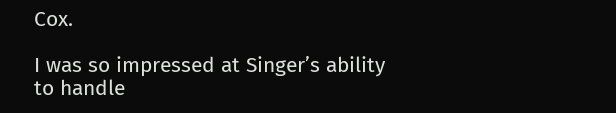Cox.

I was so impressed at Singer’s ability to handle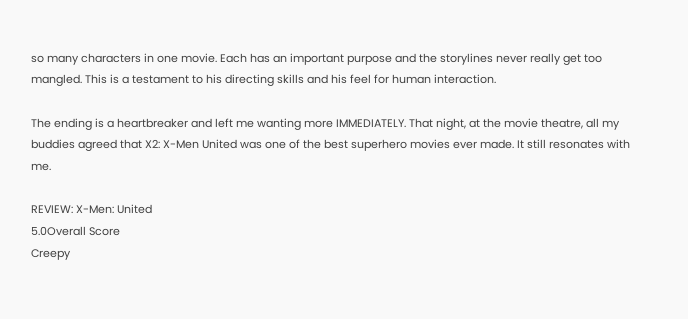so many characters in one movie. Each has an important purpose and the storylines never really get too mangled. This is a testament to his directing skills and his feel for human interaction.

The ending is a heartbreaker and left me wanting more IMMEDIATELY. That night, at the movie theatre, all my buddies agreed that X2: X-Men United was one of the best superhero movies ever made. It still resonates with me.

REVIEW: X-Men: United
5.0Overall Score
Creepy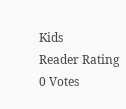Kids
Reader Rating 0 Votes